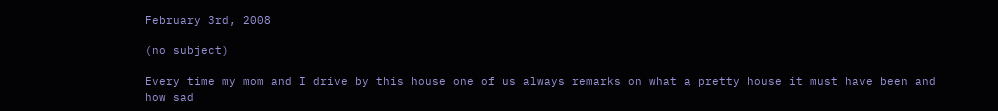February 3rd, 2008

(no subject)

Every time my mom and I drive by this house one of us always remarks on what a pretty house it must have been and how sad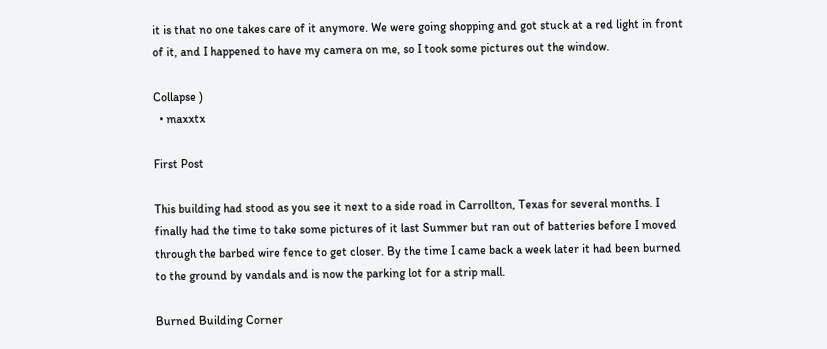it is that no one takes care of it anymore. We were going shopping and got stuck at a red light in front of it, and I happened to have my camera on me, so I took some pictures out the window.

Collapse )
  • maxxtx

First Post

This building had stood as you see it next to a side road in Carrollton, Texas for several months. I finally had the time to take some pictures of it last Summer but ran out of batteries before I moved through the barbed wire fence to get closer. By the time I came back a week later it had been burned to the ground by vandals and is now the parking lot for a strip mall.

Burned Building Corner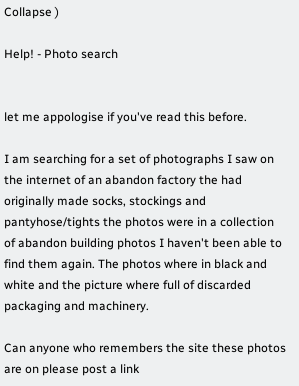Collapse )

Help! - Photo search


let me appologise if you've read this before.

I am searching for a set of photographs I saw on the internet of an abandon factory the had originally made socks, stockings and pantyhose/tights the photos were in a collection of abandon building photos I haven't been able to find them again. The photos where in black and white and the picture where full of discarded packaging and machinery.

Can anyone who remembers the site these photos are on please post a link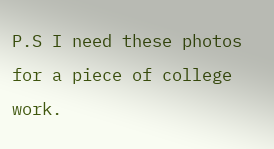P.S I need these photos for a piece of college work.